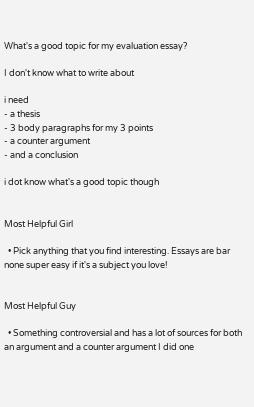What's a good topic for my evaluation essay?

I don't know what to write about

i need
- a thesis
- 3 body paragraphs for my 3 points
- a counter argument
- and a conclusion

i dot know what's a good topic though


Most Helpful Girl

  • Pick anything that you find interesting. Essays are bar none super easy if it's a subject you love!


Most Helpful Guy

  • Something controversial and has a lot of sources for both an argument and a counter argument I did one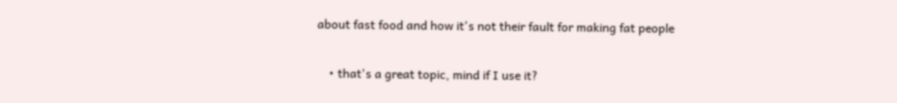about fast food and how it's not their fault for making fat people

    • that's a great topic, mind if I use it?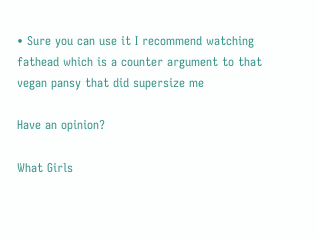• Sure you can use it I recommend watching fathead which is a counter argument to that vegan pansy that did supersize me

Have an opinion?

What Girls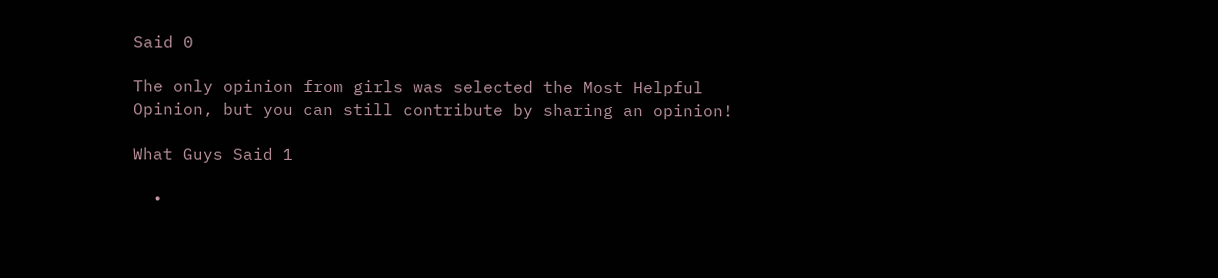Said 0

The only opinion from girls was selected the Most Helpful Opinion, but you can still contribute by sharing an opinion!

What Guys Said 1

  •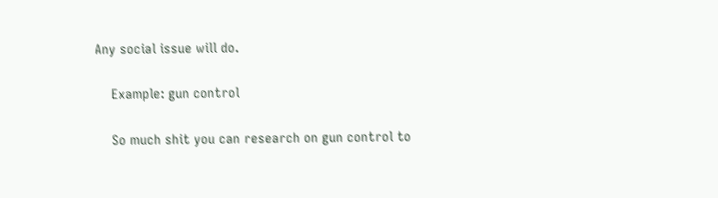Any social issue will do.

    Example: gun control

    So much shit you can research on gun control to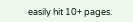easily hit 10+ pages.